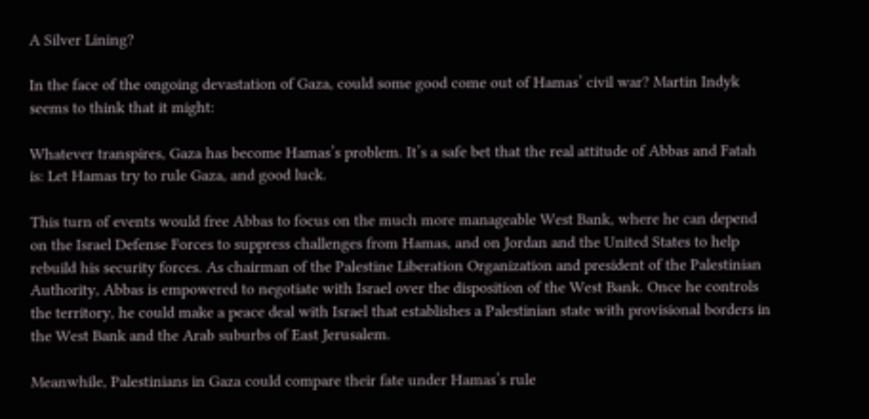A Silver Lining?

In the face of the ongoing devastation of Gaza, could some good come out of Hamas’ civil war? Martin Indyk seems to think that it might:

Whatever transpires, Gaza has become Hamas’s problem. It’s a safe bet that the real attitude of Abbas and Fatah is: Let Hamas try to rule Gaza, and good luck.

This turn of events would free Abbas to focus on the much more manageable West Bank, where he can depend on the Israel Defense Forces to suppress challenges from Hamas, and on Jordan and the United States to help rebuild his security forces. As chairman of the Palestine Liberation Organization and president of the Palestinian Authority, Abbas is empowered to negotiate with Israel over the disposition of the West Bank. Once he controls the territory, he could make a peace deal with Israel that establishes a Palestinian state with provisional borders in the West Bank and the Arab suburbs of East Jerusalem.

Meanwhile, Palestinians in Gaza could compare their fate under Hamas’s rule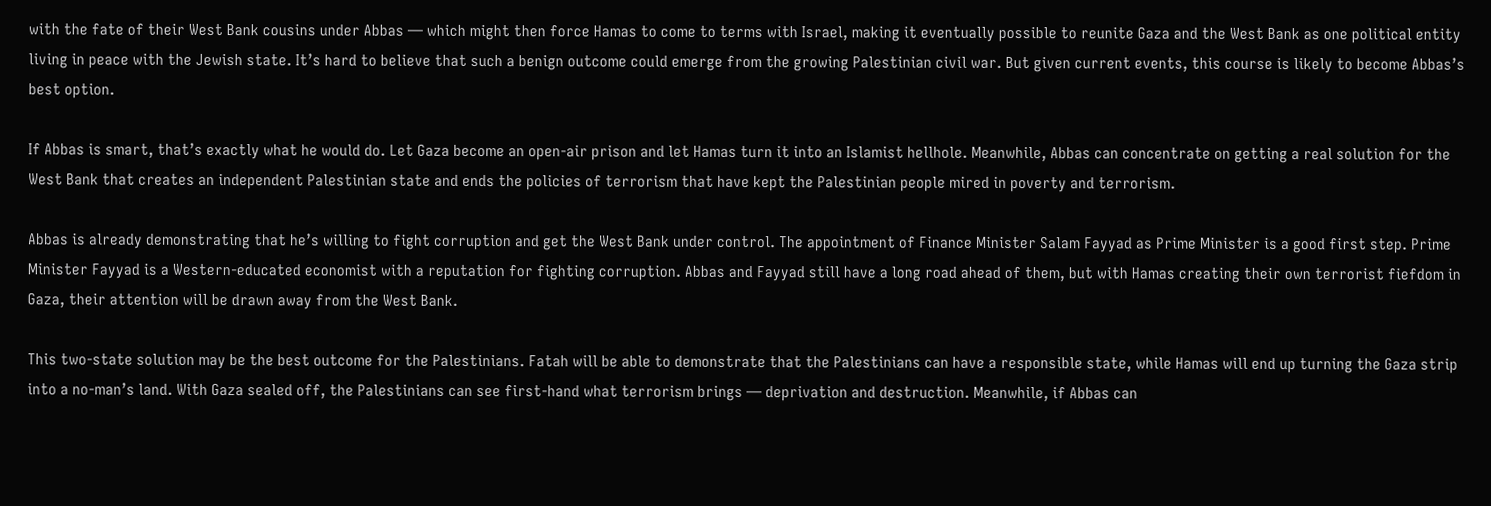with the fate of their West Bank cousins under Abbas — which might then force Hamas to come to terms with Israel, making it eventually possible to reunite Gaza and the West Bank as one political entity living in peace with the Jewish state. It’s hard to believe that such a benign outcome could emerge from the growing Palestinian civil war. But given current events, this course is likely to become Abbas’s best option.

If Abbas is smart, that’s exactly what he would do. Let Gaza become an open-air prison and let Hamas turn it into an Islamist hellhole. Meanwhile, Abbas can concentrate on getting a real solution for the West Bank that creates an independent Palestinian state and ends the policies of terrorism that have kept the Palestinian people mired in poverty and terrorism.

Abbas is already demonstrating that he’s willing to fight corruption and get the West Bank under control. The appointment of Finance Minister Salam Fayyad as Prime Minister is a good first step. Prime Minister Fayyad is a Western-educated economist with a reputation for fighting corruption. Abbas and Fayyad still have a long road ahead of them, but with Hamas creating their own terrorist fiefdom in Gaza, their attention will be drawn away from the West Bank.

This two-state solution may be the best outcome for the Palestinians. Fatah will be able to demonstrate that the Palestinians can have a responsible state, while Hamas will end up turning the Gaza strip into a no-man’s land. With Gaza sealed off, the Palestinians can see first-hand what terrorism brings — deprivation and destruction. Meanwhile, if Abbas can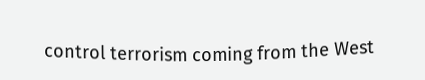control terrorism coming from the West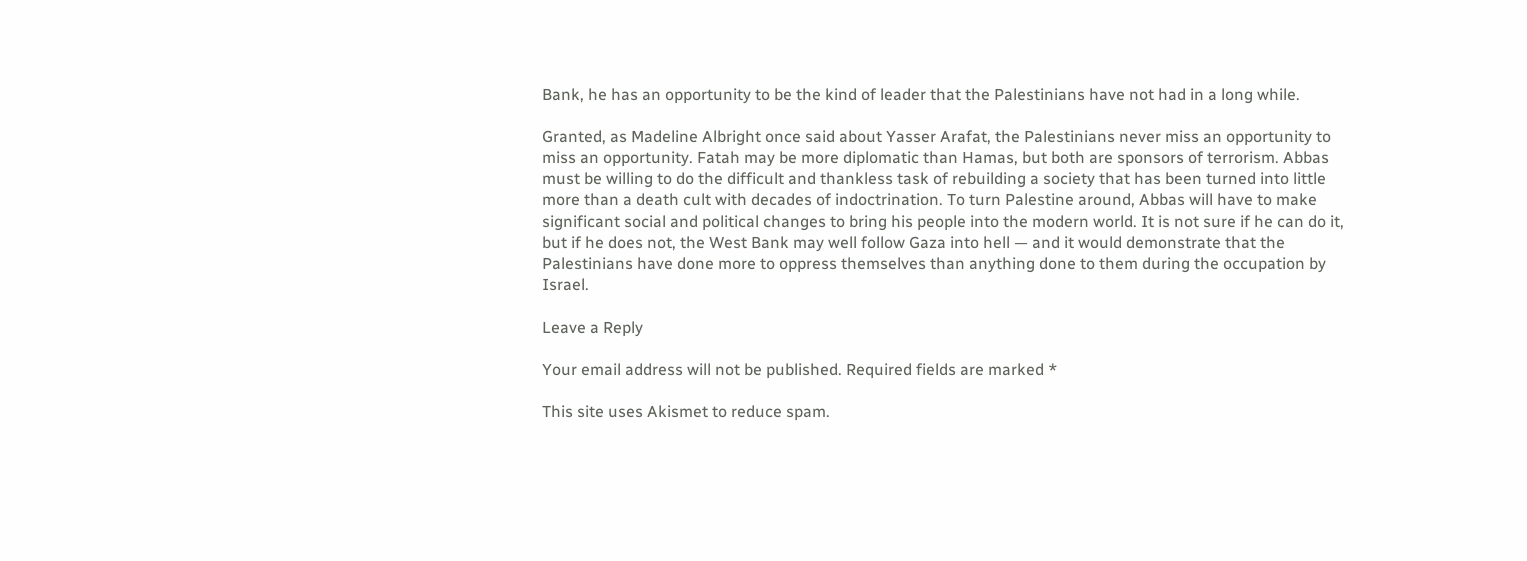Bank, he has an opportunity to be the kind of leader that the Palestinians have not had in a long while.

Granted, as Madeline Albright once said about Yasser Arafat, the Palestinians never miss an opportunity to miss an opportunity. Fatah may be more diplomatic than Hamas, but both are sponsors of terrorism. Abbas must be willing to do the difficult and thankless task of rebuilding a society that has been turned into little more than a death cult with decades of indoctrination. To turn Palestine around, Abbas will have to make significant social and political changes to bring his people into the modern world. It is not sure if he can do it, but if he does not, the West Bank may well follow Gaza into hell — and it would demonstrate that the Palestinians have done more to oppress themselves than anything done to them during the occupation by Israel.

Leave a Reply

Your email address will not be published. Required fields are marked *

This site uses Akismet to reduce spam.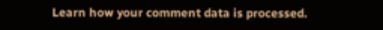Learn how your comment data is processed.